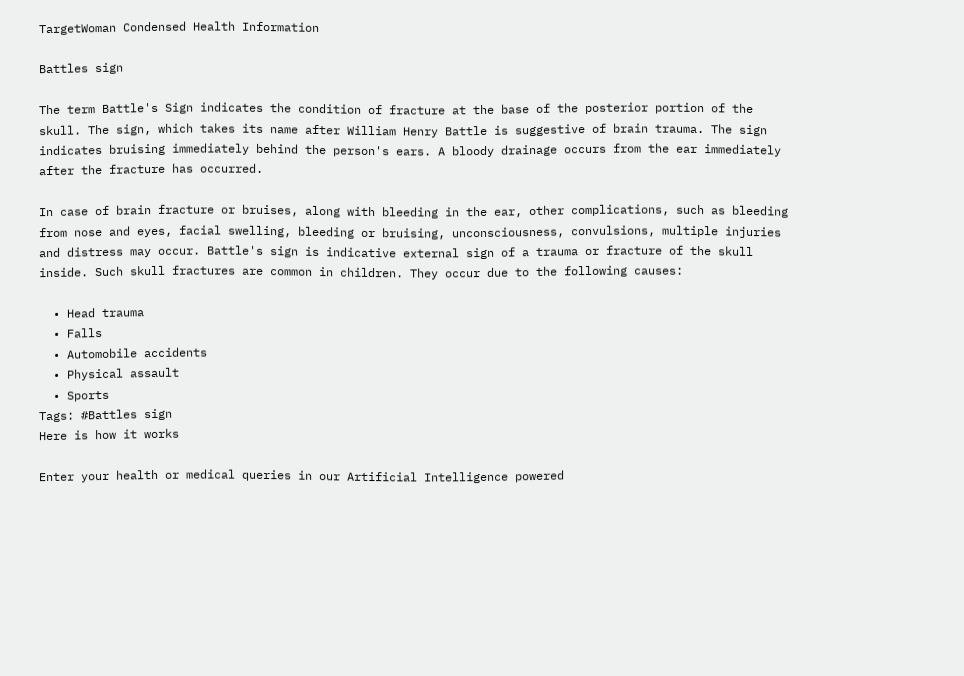TargetWoman Condensed Health Information

Battles sign

The term Battle's Sign indicates the condition of fracture at the base of the posterior portion of the skull. The sign, which takes its name after William Henry Battle is suggestive of brain trauma. The sign indicates bruising immediately behind the person's ears. A bloody drainage occurs from the ear immediately after the fracture has occurred.

In case of brain fracture or bruises, along with bleeding in the ear, other complications, such as bleeding from nose and eyes, facial swelling, bleeding or bruising, unconsciousness, convulsions, multiple injuries and distress may occur. Battle's sign is indicative external sign of a trauma or fracture of the skull inside. Such skull fractures are common in children. They occur due to the following causes:

  • Head trauma
  • Falls
  • Automobile accidents
  • Physical assault
  • Sports
Tags: #Battles sign
Here is how it works

Enter your health or medical queries in our Artificial Intelligence powered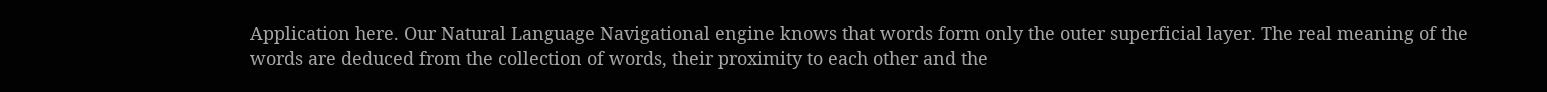Application here. Our Natural Language Navigational engine knows that words form only the outer superficial layer. The real meaning of the words are deduced from the collection of words, their proximity to each other and the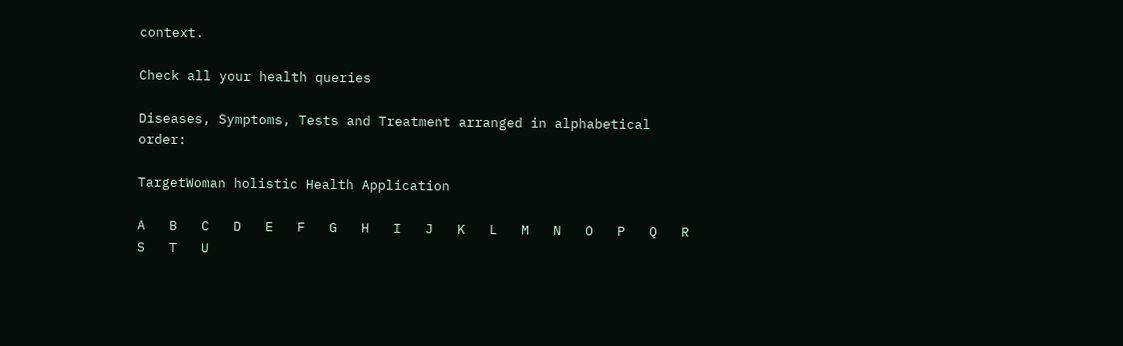context.

Check all your health queries

Diseases, Symptoms, Tests and Treatment arranged in alphabetical order:

TargetWoman holistic Health Application

A   B   C   D   E   F   G   H   I   J   K   L   M   N   O   P   Q   R   S   T   U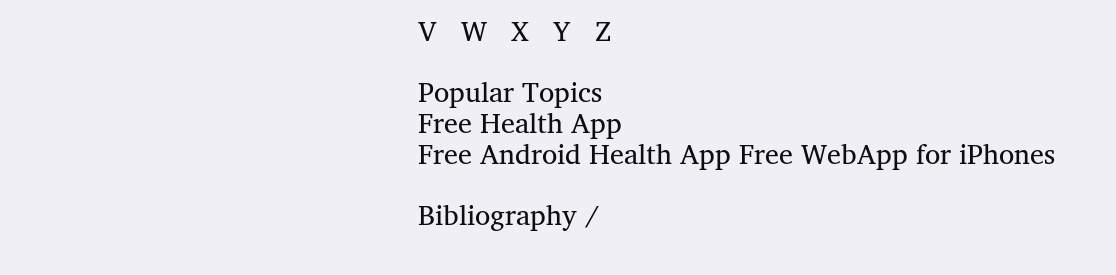V   W   X   Y   Z

Popular Topics
Free Health App
Free Android Health App Free WebApp for iPhones

Bibliography /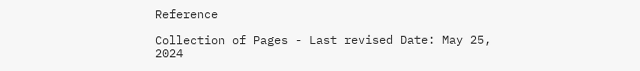Reference

Collection of Pages - Last revised Date: May 25, 2024